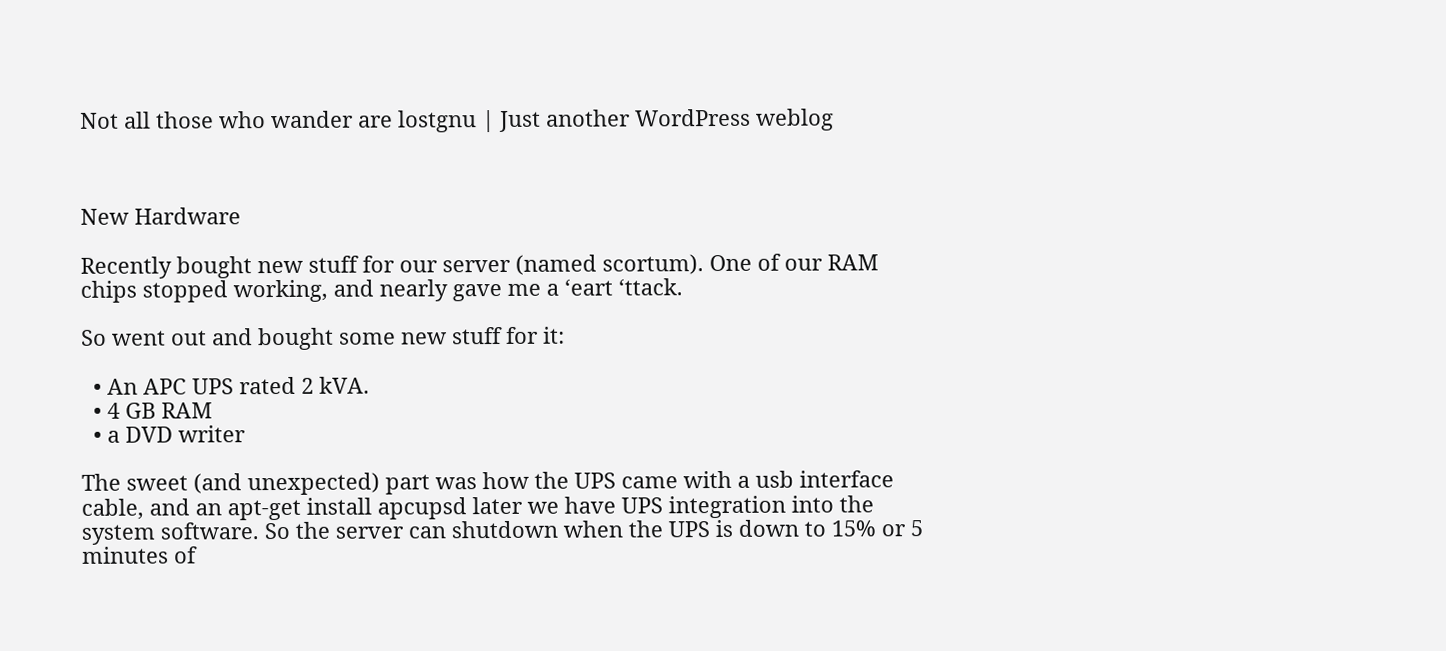Not all those who wander are lostgnu | Just another WordPress weblog



New Hardware

Recently bought new stuff for our server (named scortum). One of our RAM chips stopped working, and nearly gave me a ‘eart ‘ttack.

So went out and bought some new stuff for it:

  • An APC UPS rated 2 kVA.
  • 4 GB RAM
  • a DVD writer

The sweet (and unexpected) part was how the UPS came with a usb interface cable, and an apt-get install apcupsd later we have UPS integration into the system software. So the server can shutdown when the UPS is down to 15% or 5 minutes of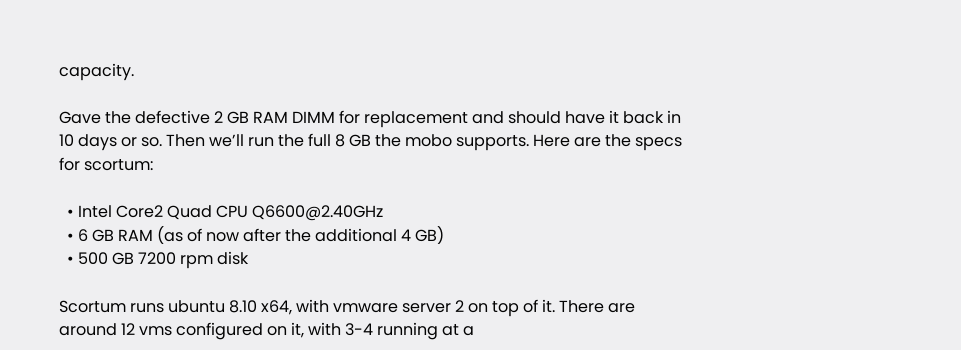capacity.

Gave the defective 2 GB RAM DIMM for replacement and should have it back in 10 days or so. Then we’ll run the full 8 GB the mobo supports. Here are the specs for scortum:

  • Intel Core2 Quad CPU Q6600@2.40GHz
  • 6 GB RAM (as of now after the additional 4 GB)
  • 500 GB 7200 rpm disk

Scortum runs ubuntu 8.10 x64, with vmware server 2 on top of it. There are around 12 vms configured on it, with 3-4 running at a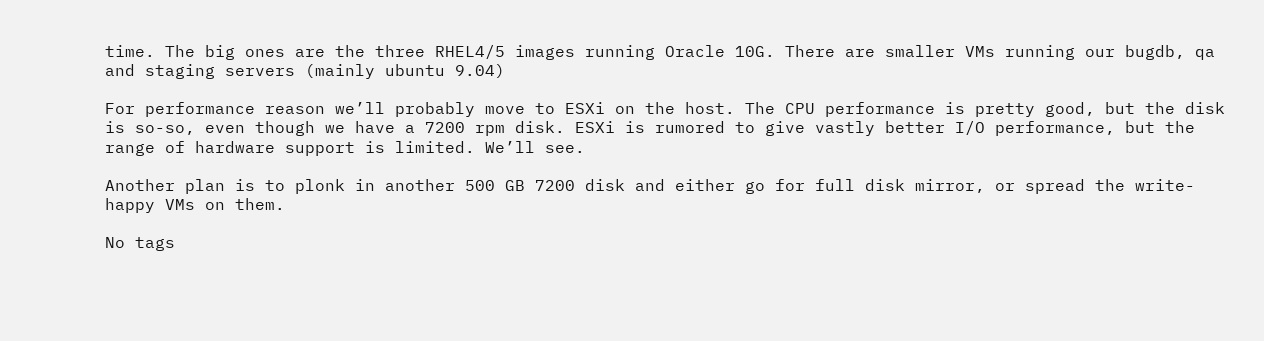time. The big ones are the three RHEL4/5 images running Oracle 10G. There are smaller VMs running our bugdb, qa and staging servers (mainly ubuntu 9.04)

For performance reason we’ll probably move to ESXi on the host. The CPU performance is pretty good, but the disk is so-so, even though we have a 7200 rpm disk. ESXi is rumored to give vastly better I/O performance, but the range of hardware support is limited. We’ll see.

Another plan is to plonk in another 500 GB 7200 disk and either go for full disk mirror, or spread the write-happy VMs on them.

No tags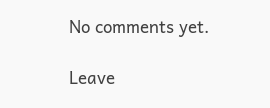No comments yet.

Leave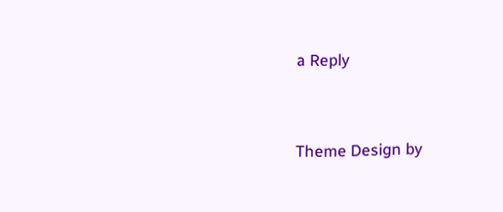a Reply



Theme Design by